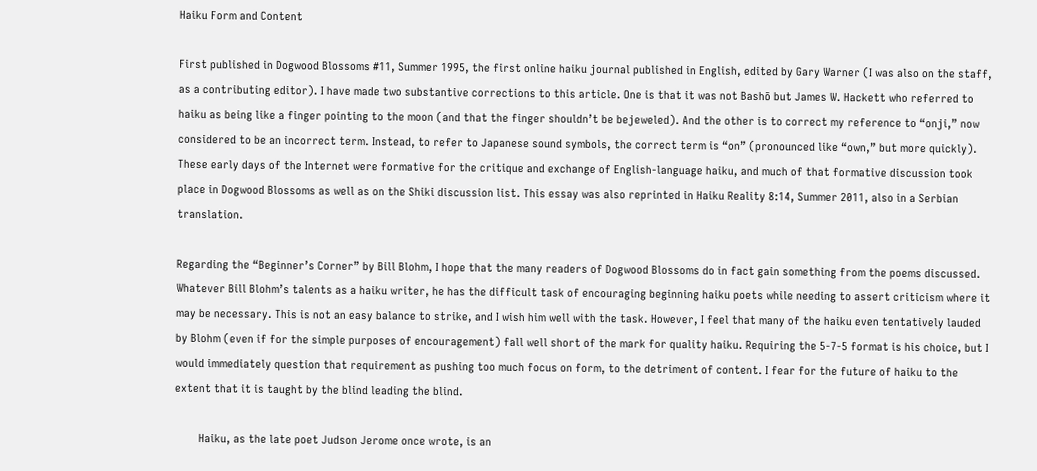Haiku Form and Content

First published in Dogwood Blossoms #11, Summer 1995, the first online haiku journal published in English, edited by Gary Warner (I was also on the staff, as a contributing editor). I have made two substantive corrections to this article. One is that it was not Bashō but James W. Hackett who referred to haiku as being like a finger pointing to the moon (and that the finger shouldn’t be bejeweled). And the other is to correct my reference to “onji,” now considered to be an incorrect term. Instead, to refer to Japanese sound symbols, the correct term is “on” (pronounced like “own,” but more quickly). These early days of the Internet were formative for the critique and exchange of English-language haiku, and much of that formative discussion took place in Dogwood Blossoms as well as on the Shiki discussion list. This essay was also reprinted in Haiku Reality 8:14, Summer 2011, also in a Serbian translation.

Regarding the “Beginner’s Corner” by Bill Blohm, I hope that the many readers of Dogwood Blossoms do in fact gain something from the poems discussed. Whatever Bill Blohm’s talents as a haiku writer, he has the difficult task of encouraging beginning haiku poets while needing to assert criticism where it may be necessary. This is not an easy balance to strike, and I wish him well with the task. However, I feel that many of the haiku even tentatively lauded by Blohm (even if for the simple purposes of encouragement) fall well short of the mark for quality haiku. Requiring the 5-7-5 format is his choice, but I would immediately question that requirement as pushing too much focus on form, to the detriment of content. I fear for the future of haiku to the extent that it is taught by the blind leading the blind.

        Haiku, as the late poet Judson Jerome once wrote, is an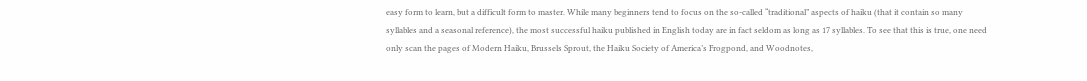easy form to learn, but a difficult form to master. While many beginners tend to focus on the so-called “traditional” aspects of haiku (that it contain so many syllables and a seasonal reference), the most successful haiku published in English today are in fact seldom as long as 17 syllables. To see that this is true, one need only scan the pages of Modern Haiku, Brussels Sprout, the Haiku Society of America’s Frogpond, and Woodnotes,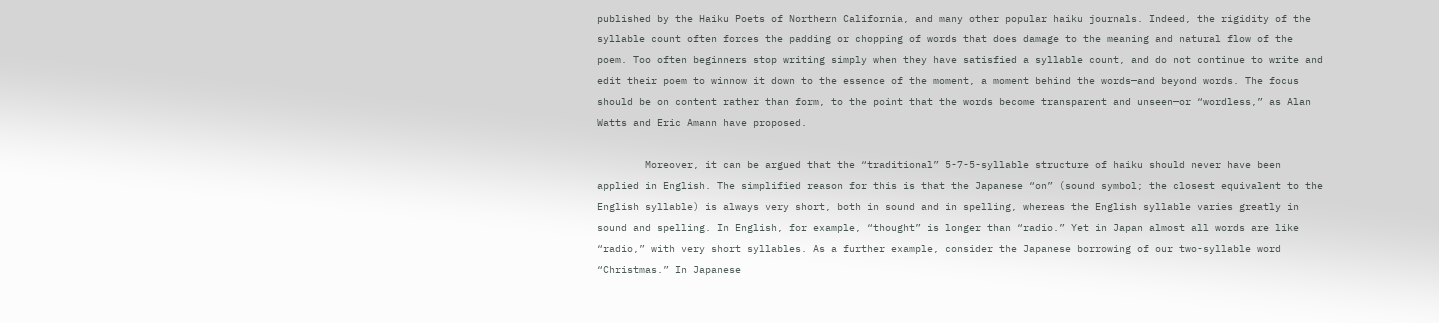published by the Haiku Poets of Northern California, and many other popular haiku journals. Indeed, the rigidity of the syllable count often forces the padding or chopping of words that does damage to the meaning and natural flow of the poem. Too often beginners stop writing simply when they have satisfied a syllable count, and do not continue to write and edit their poem to winnow it down to the essence of the moment, a moment behind the words—and beyond words. The focus should be on content rather than form, to the point that the words become transparent and unseen—or “wordless,” as Alan Watts and Eric Amann have proposed.

        Moreover, it can be argued that the “traditional” 5-7-5-syllable structure of haiku should never have been applied in English. The simplified reason for this is that the Japanese “on” (sound symbol; the closest equivalent to the English syllable) is always very short, both in sound and in spelling, whereas the English syllable varies greatly in sound and spelling. In English, for example, “thought” is longer than “radio.” Yet in Japan almost all words are like “radio,” with very short syllables. As a further example, consider the Japanese borrowing of our two-syllable word “Christmas.” In Japanese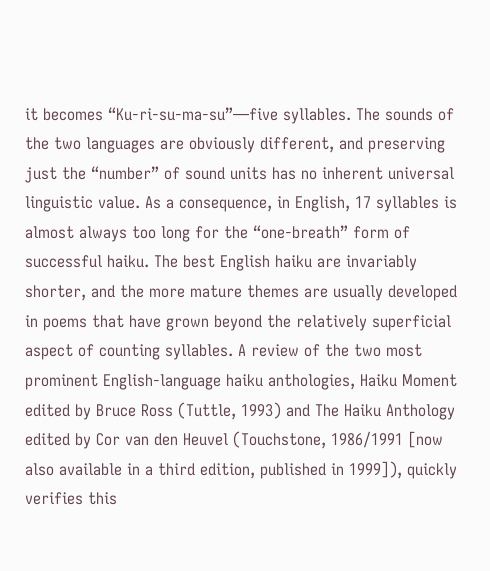it becomes “Ku-ri-su-ma-su”—five syllables. The sounds of the two languages are obviously different, and preserving just the “number” of sound units has no inherent universal linguistic value. As a consequence, in English, 17 syllables is almost always too long for the “one-breath” form of successful haiku. The best English haiku are invariably shorter, and the more mature themes are usually developed in poems that have grown beyond the relatively superficial aspect of counting syllables. A review of the two most prominent English-language haiku anthologies, Haiku Moment edited by Bruce Ross (Tuttle, 1993) and The Haiku Anthology edited by Cor van den Heuvel (Touchstone, 1986/1991 [now also available in a third edition, published in 1999]), quickly verifies this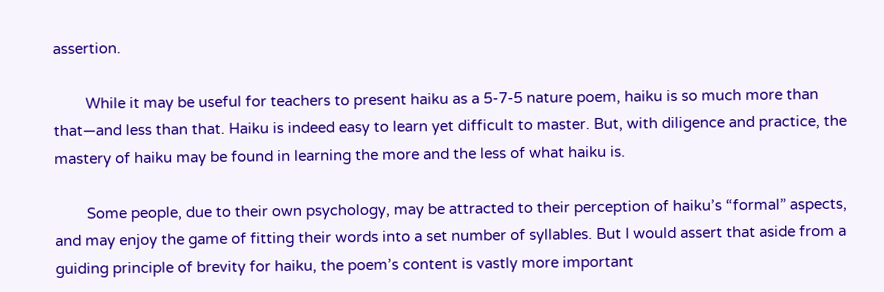assertion.

        While it may be useful for teachers to present haiku as a 5-7-5 nature poem, haiku is so much more than that—and less than that. Haiku is indeed easy to learn yet difficult to master. But, with diligence and practice, the mastery of haiku may be found in learning the more and the less of what haiku is.

        Some people, due to their own psychology, may be attracted to their perception of haiku’s “formal” aspects, and may enjoy the game of fitting their words into a set number of syllables. But I would assert that aside from a guiding principle of brevity for haiku, the poem’s content is vastly more important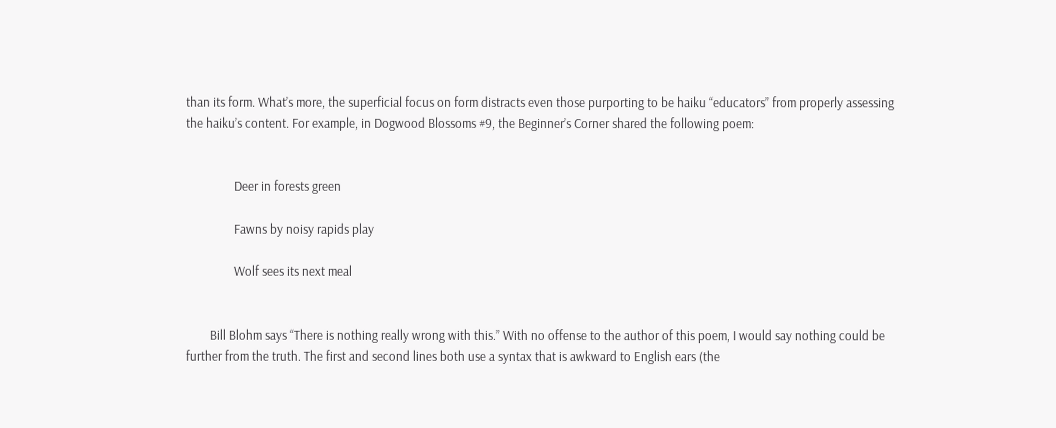than its form. What’s more, the superficial focus on form distracts even those purporting to be haiku “educators” from properly assessing the haiku’s content. For example, in Dogwood Blossoms #9, the Beginner’s Corner shared the following poem:


                Deer in forests green

                Fawns by noisy rapids play

                Wolf sees its next meal


        Bill Blohm says “There is nothing really wrong with this.” With no offense to the author of this poem, I would say nothing could be further from the truth. The first and second lines both use a syntax that is awkward to English ears (the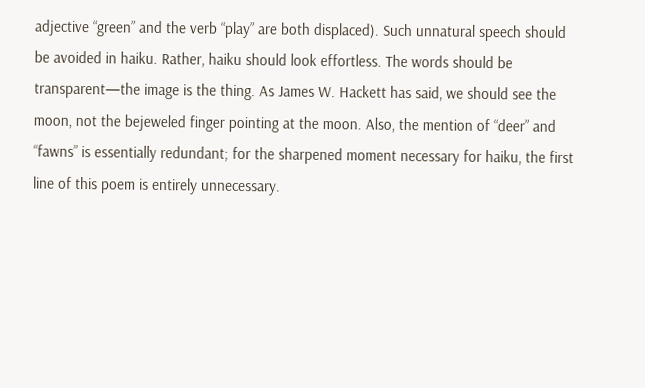adjective “green” and the verb “play” are both displaced). Such unnatural speech should be avoided in haiku. Rather, haiku should look effortless. The words should be transparent—the image is the thing. As James W. Hackett has said, we should see the moon, not the bejeweled finger pointing at the moon. Also, the mention of “deer” and “fawns” is essentially redundant; for the sharpened moment necessary for haiku, the first line of this poem is entirely unnecessary.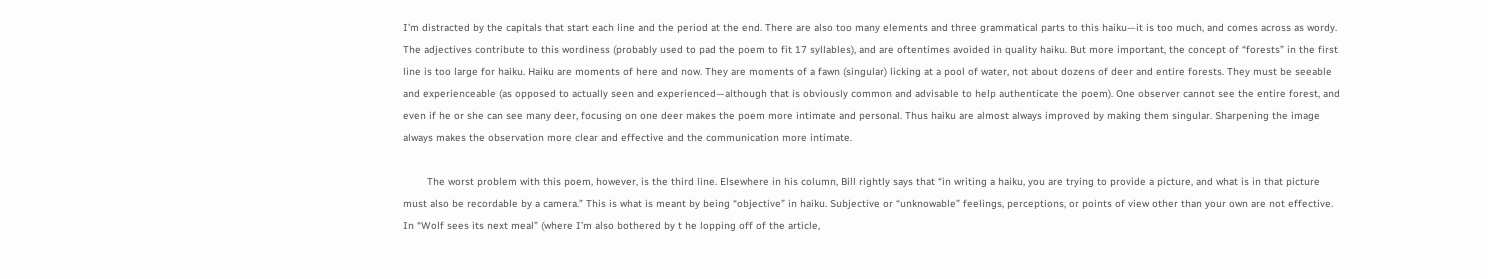I’m distracted by the capitals that start each line and the period at the end. There are also too many elements and three grammatical parts to this haiku—it is too much, and comes across as wordy. The adjectives contribute to this wordiness (probably used to pad the poem to fit 17 syllables), and are oftentimes avoided in quality haiku. But more important, the concept of “forests” in the first line is too large for haiku. Haiku are moments of here and now. They are moments of a fawn (singular) licking at a pool of water, not about dozens of deer and entire forests. They must be seeable and experienceable (as opposed to actually seen and experienced—although that is obviously common and advisable to help authenticate the poem). One observer cannot see the entire forest, and even if he or she can see many deer, focusing on one deer makes the poem more intimate and personal. Thus haiku are almost always improved by making them singular. Sharpening the image always makes the observation more clear and effective and the communication more intimate.

        The worst problem with this poem, however, is the third line. Elsewhere in his column, Bill rightly says that “in writing a haiku, you are trying to provide a picture, and what is in that picture must also be recordable by a camera.” This is what is meant by being “objective” in haiku. Subjective or “unknowable” feelings, perceptions, or points of view other than your own are not effective. In “Wolf sees its next meal” (where I’m also bothered by t he lopping off of the article,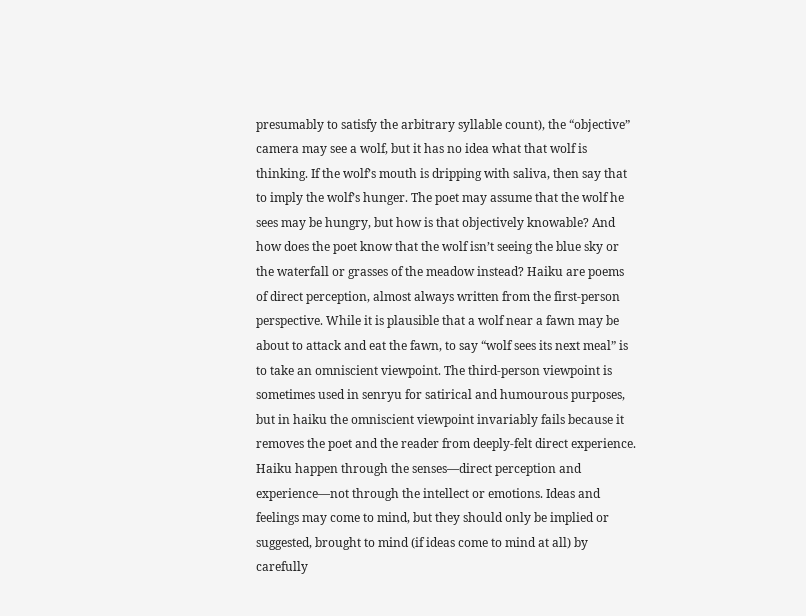presumably to satisfy the arbitrary syllable count), the “objective” camera may see a wolf, but it has no idea what that wolf is thinking. If the wolf’s mouth is dripping with saliva, then say that to imply the wolf’s hunger. The poet may assume that the wolf he sees may be hungry, but how is that objectively knowable? And how does the poet know that the wolf isn’t seeing the blue sky or the waterfall or grasses of the meadow instead? Haiku are poems of direct perception, almost always written from the first-person perspective. While it is plausible that a wolf near a fawn may be about to attack and eat the fawn, to say “wolf sees its next meal” is to take an omniscient viewpoint. The third-person viewpoint is sometimes used in senryu for satirical and humourous purposes, but in haiku the omniscient viewpoint invariably fails because it removes the poet and the reader from deeply-felt direct experience. Haiku happen through the senses—direct perception and experience—not through the intellect or emotions. Ideas and feelings may come to mind, but they should only be implied or suggested, brought to mind (if ideas come to mind at all) by carefully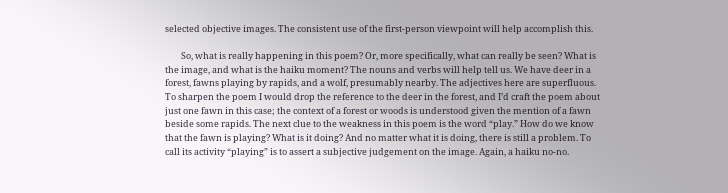selected objective images. The consistent use of the first-person viewpoint will help accomplish this.

        So, what is really happening in this poem? Or, more specifically, what can really be seen? What is the image, and what is the haiku moment? The nouns and verbs will help tell us. We have deer in a forest, fawns playing by rapids, and a wolf, presumably nearby. The adjectives here are superfluous. To sharpen the poem I would drop the reference to the deer in the forest, and I’d craft the poem about just one fawn in this case; the context of a forest or woods is understood given the mention of a fawn beside some rapids. The next clue to the weakness in this poem is the word “play.” How do we know that the fawn is playing? What is it doing? And no matter what it is doing, there is still a problem. To call its activity “playing” is to assert a subjective judgement on the image. Again, a haiku no-no.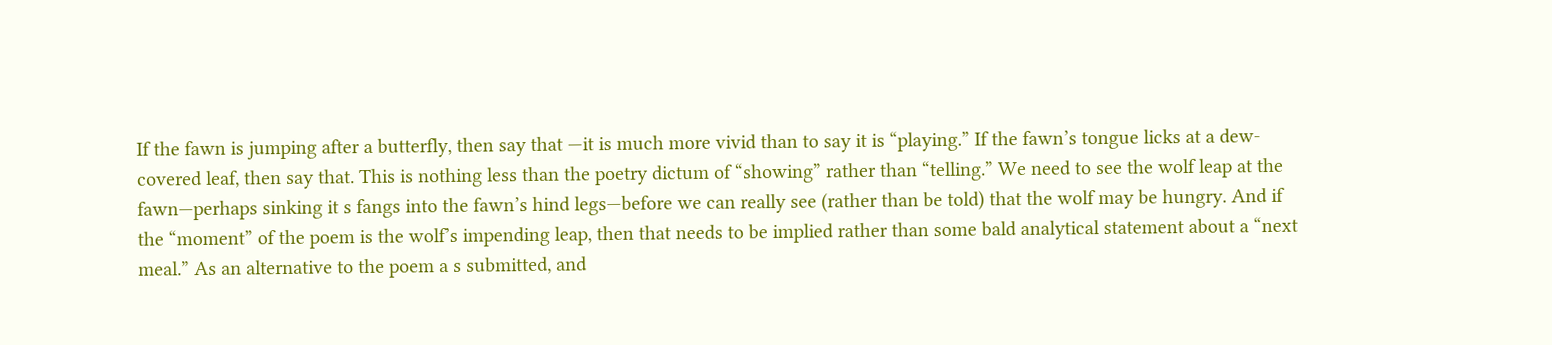If the fawn is jumping after a butterfly, then say that —it is much more vivid than to say it is “playing.” If the fawn’s tongue licks at a dew-covered leaf, then say that. This is nothing less than the poetry dictum of “showing” rather than “telling.” We need to see the wolf leap at the fawn—perhaps sinking it s fangs into the fawn’s hind legs—before we can really see (rather than be told) that the wolf may be hungry. And if the “moment” of the poem is the wolf’s impending leap, then that needs to be implied rather than some bald analytical statement about a “next meal.” As an alternative to the poem a s submitted, and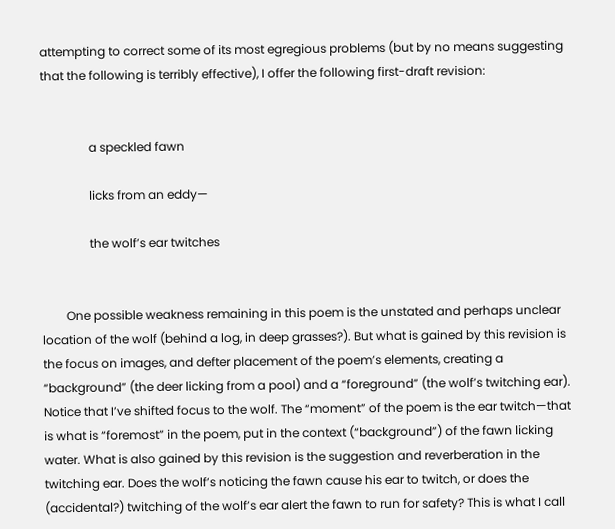attempting to correct some of its most egregious problems (but by no means suggesting that the following is terribly effective), I offer the following first-draft revision:


                a speckled fawn

                licks from an eddy—

                the wolf’s ear twitches


        One possible weakness remaining in this poem is the unstated and perhaps unclear location of the wolf (behind a log, in deep grasses?). But what is gained by this revision is the focus on images, and defter placement of the poem’s elements, creating a “background” (the deer licking from a pool) and a “foreground” (the wolf’s twitching ear). Notice that I’ve shifted focus to the wolf. The “moment” of the poem is the ear twitch—that is what is “foremost” in the poem, put in the context (“background”) of the fawn licking water. What is also gained by this revision is the suggestion and reverberation in the twitching ear. Does the wolf’s noticing the fawn cause his ear to twitch, or does the (accidental?) twitching of the wolf’s ear alert the fawn to run for safety? This is what I call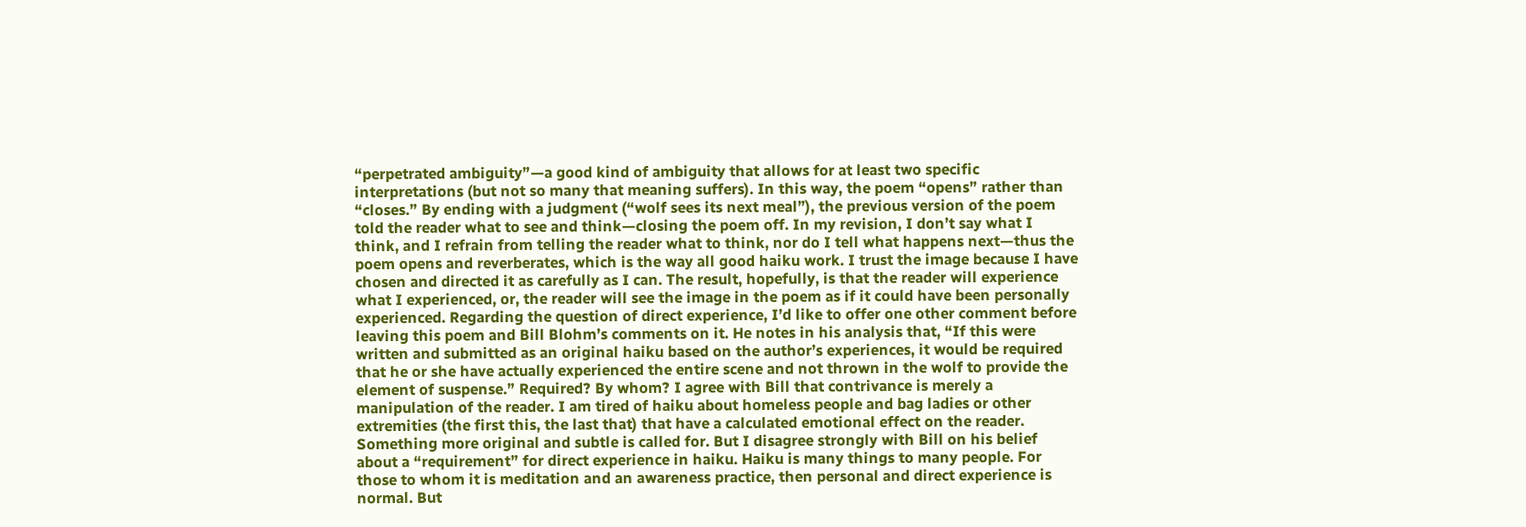“perpetrated ambiguity”—a good kind of ambiguity that allows for at least two specific interpretations (but not so many that meaning suffers). In this way, the poem “opens” rather than “closes.” By ending with a judgment (“wolf sees its next meal”), the previous version of the poem told the reader what to see and think—closing the poem off. In my revision, I don’t say what I think, and I refrain from telling the reader what to think, nor do I tell what happens next—thus the poem opens and reverberates, which is the way all good haiku work. I trust the image because I have chosen and directed it as carefully as I can. The result, hopefully, is that the reader will experience what I experienced, or, the reader will see the image in the poem as if it could have been personally experienced. Regarding the question of direct experience, I’d like to offer one other comment before leaving this poem and Bill Blohm’s comments on it. He notes in his analysis that, “If this were written and submitted as an original haiku based on the author’s experiences, it would be required that he or she have actually experienced the entire scene and not thrown in the wolf to provide the element of suspense.” Required? By whom? I agree with Bill that contrivance is merely a manipulation of the reader. I am tired of haiku about homeless people and bag ladies or other extremities (the first this, the last that) that have a calculated emotional effect on the reader. Something more original and subtle is called for. But I disagree strongly with Bill on his belief about a “requirement” for direct experience in haiku. Haiku is many things to many people. For those to whom it is meditation and an awareness practice, then personal and direct experience is normal. But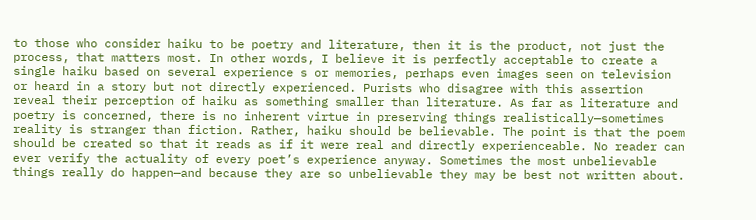to those who consider haiku to be poetry and literature, then it is the product, not just the process, that matters most. In other words, I believe it is perfectly acceptable to create a single haiku based on several experience s or memories, perhaps even images seen on television or heard in a story but not directly experienced. Purists who disagree with this assertion reveal their perception of haiku as something smaller than literature. As far as literature and poetry is concerned, there is no inherent virtue in preserving things realistically—sometimes reality is stranger than fiction. Rather, haiku should be believable. The point is that the poem should be created so that it reads as if it were real and directly experienceable. No reader can ever verify the actuality of every poet’s experience anyway. Sometimes the most unbelievable things really do happen—and because they are so unbelievable they may be best not written about.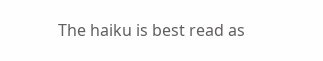The haiku is best read as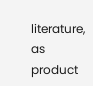literature, as product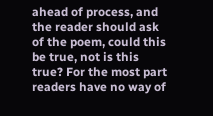ahead of process, and the reader should ask of the poem, could this be true, not is this true? For the most part readers have no way of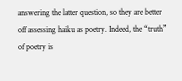answering the latter question, so they are better off assessing haiku as poetry. Indeed, the “truth” of poetry is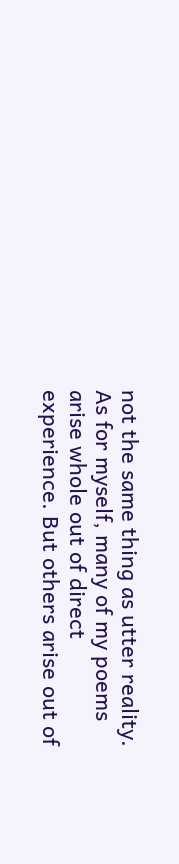not the same thing as utter reality. As for myself, many of my poems arise whole out of direct experience. But others arise out of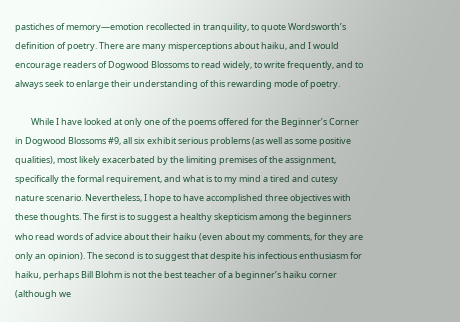pastiches of memory—emotion recollected in tranquility, to quote Wordsworth’s definition of poetry. There are many misperceptions about haiku, and I would encourage readers of Dogwood Blossoms to read widely, to write frequently, and to always seek to enlarge their understanding of this rewarding mode of poetry.

        While I have looked at only one of the poems offered for the Beginner’s Corner in Dogwood Blossoms #9, all six exhibit serious problems (as well as some positive qualities), most likely exacerbated by the limiting premises of the assignment, specifically the formal requirement, and what is to my mind a tired and cutesy nature scenario. Nevertheless, I hope to have accomplished three objectives with these thoughts. The first is to suggest a healthy skepticism among the beginners who read words of advice about their haiku (even about my comments, for they are only an opinion). The second is to suggest that despite his infectious enthusiasm for haiku, perhaps Bill Blohm is not the best teacher of a beginner’s haiku corner (although we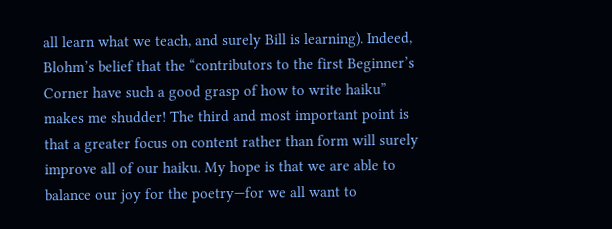all learn what we teach, and surely Bill is learning). Indeed, Blohm’s belief that the “contributors to the first Beginner’s Corner have such a good grasp of how to write haiku” makes me shudder! The third and most important point is that a greater focus on content rather than form will surely improve all of our haiku. My hope is that we are able to balance our joy for the poetry—for we all want to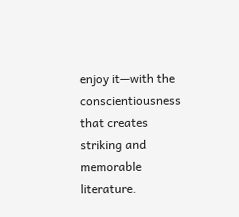enjoy it—with the conscientiousness that creates striking and memorable literature.